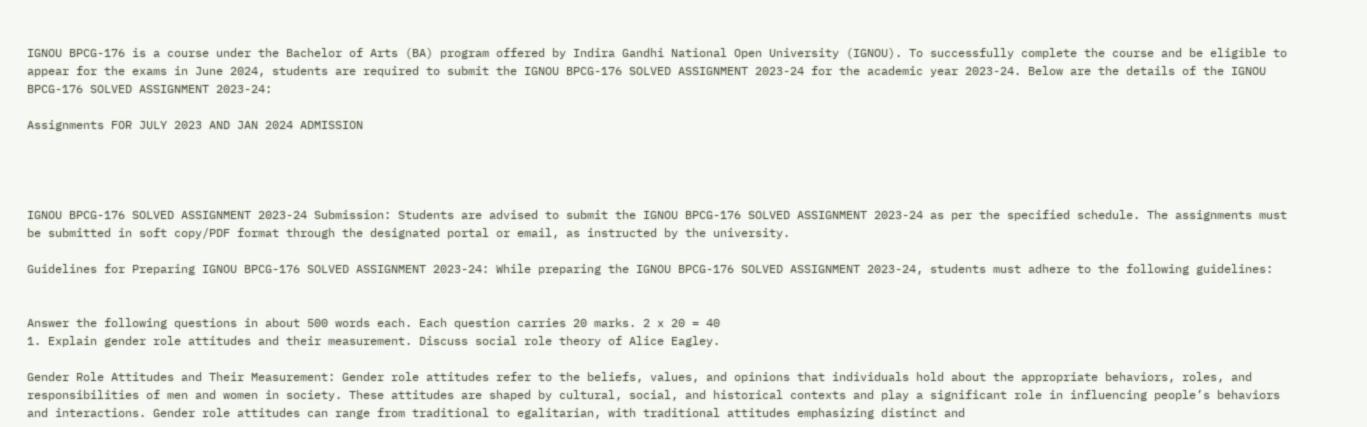IGNOU BPCG-176 is a course under the Bachelor of Arts (BA) program offered by Indira Gandhi National Open University (IGNOU). To successfully complete the course and be eligible to appear for the exams in June 2024, students are required to submit the IGNOU BPCG-176 SOLVED ASSIGNMENT 2023-24 for the academic year 2023-24. Below are the details of the IGNOU BPCG-176 SOLVED ASSIGNMENT 2023-24:

Assignments FOR JULY 2023 AND JAN 2024 ADMISSION




IGNOU BPCG-176 SOLVED ASSIGNMENT 2023-24 Submission: Students are advised to submit the IGNOU BPCG-176 SOLVED ASSIGNMENT 2023-24 as per the specified schedule. The assignments must be submitted in soft copy/PDF format through the designated portal or email, as instructed by the university.

Guidelines for Preparing IGNOU BPCG-176 SOLVED ASSIGNMENT 2023-24: While preparing the IGNOU BPCG-176 SOLVED ASSIGNMENT 2023-24, students must adhere to the following guidelines:


Answer the following questions in about 500 words each. Each question carries 20 marks. 2 x 20 = 40
1. Explain gender role attitudes and their measurement. Discuss social role theory of Alice Eagley.

Gender Role Attitudes and Their Measurement: Gender role attitudes refer to the beliefs, values, and opinions that individuals hold about the appropriate behaviors, roles, and responsibilities of men and women in society. These attitudes are shaped by cultural, social, and historical contexts and play a significant role in influencing people’s behaviors and interactions. Gender role attitudes can range from traditional to egalitarian, with traditional attitudes emphasizing distinct and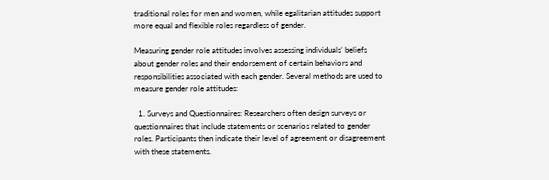traditional roles for men and women, while egalitarian attitudes support more equal and flexible roles regardless of gender.

Measuring gender role attitudes involves assessing individuals’ beliefs about gender roles and their endorsement of certain behaviors and responsibilities associated with each gender. Several methods are used to measure gender role attitudes:

  1. Surveys and Questionnaires: Researchers often design surveys or questionnaires that include statements or scenarios related to gender roles. Participants then indicate their level of agreement or disagreement with these statements.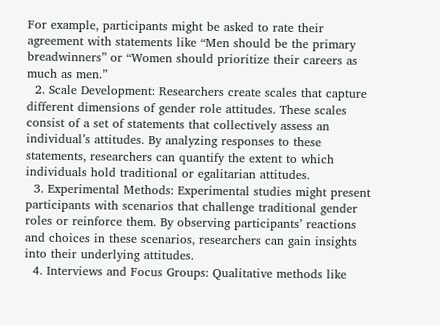For example, participants might be asked to rate their agreement with statements like “Men should be the primary breadwinners” or “Women should prioritize their careers as much as men.”
  2. Scale Development: Researchers create scales that capture different dimensions of gender role attitudes. These scales consist of a set of statements that collectively assess an individual’s attitudes. By analyzing responses to these statements, researchers can quantify the extent to which individuals hold traditional or egalitarian attitudes.
  3. Experimental Methods: Experimental studies might present participants with scenarios that challenge traditional gender roles or reinforce them. By observing participants’ reactions and choices in these scenarios, researchers can gain insights into their underlying attitudes.
  4. Interviews and Focus Groups: Qualitative methods like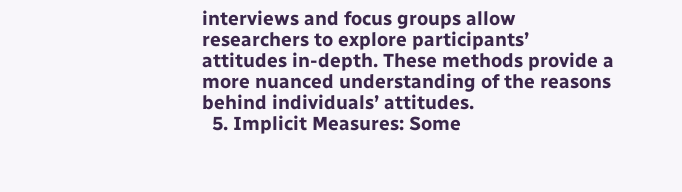interviews and focus groups allow researchers to explore participants’ attitudes in-depth. These methods provide a more nuanced understanding of the reasons behind individuals’ attitudes.
  5. Implicit Measures: Some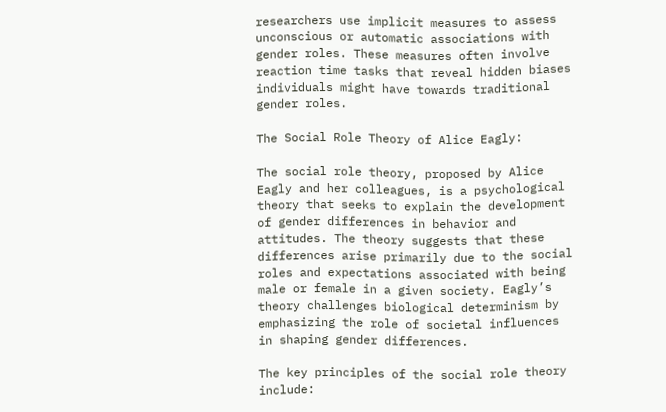researchers use implicit measures to assess unconscious or automatic associations with gender roles. These measures often involve reaction time tasks that reveal hidden biases individuals might have towards traditional gender roles.

The Social Role Theory of Alice Eagly:

The social role theory, proposed by Alice Eagly and her colleagues, is a psychological theory that seeks to explain the development of gender differences in behavior and attitudes. The theory suggests that these differences arise primarily due to the social roles and expectations associated with being male or female in a given society. Eagly’s theory challenges biological determinism by emphasizing the role of societal influences in shaping gender differences.

The key principles of the social role theory include: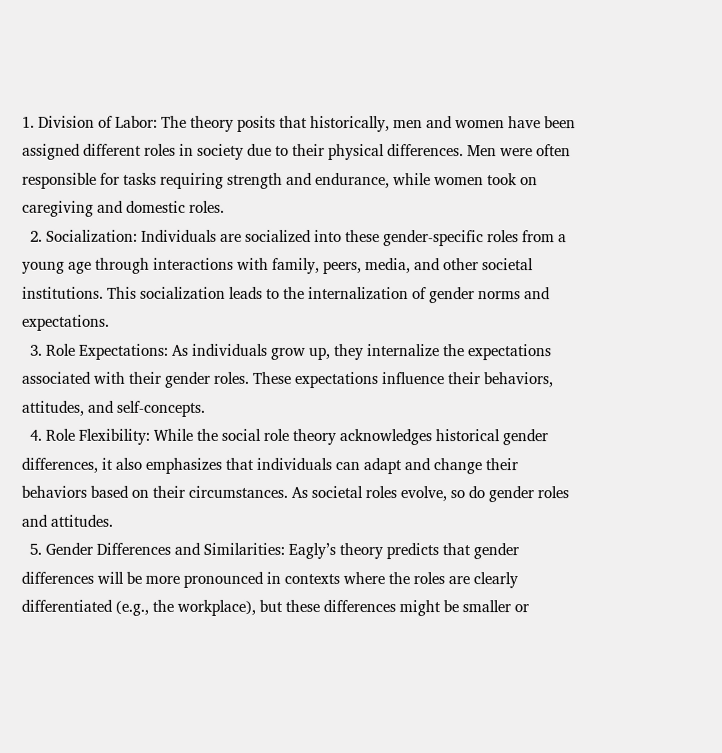1. Division of Labor: The theory posits that historically, men and women have been assigned different roles in society due to their physical differences. Men were often responsible for tasks requiring strength and endurance, while women took on caregiving and domestic roles.
  2. Socialization: Individuals are socialized into these gender-specific roles from a young age through interactions with family, peers, media, and other societal institutions. This socialization leads to the internalization of gender norms and expectations.
  3. Role Expectations: As individuals grow up, they internalize the expectations associated with their gender roles. These expectations influence their behaviors, attitudes, and self-concepts.
  4. Role Flexibility: While the social role theory acknowledges historical gender differences, it also emphasizes that individuals can adapt and change their behaviors based on their circumstances. As societal roles evolve, so do gender roles and attitudes.
  5. Gender Differences and Similarities: Eagly’s theory predicts that gender differences will be more pronounced in contexts where the roles are clearly differentiated (e.g., the workplace), but these differences might be smaller or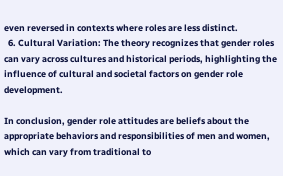even reversed in contexts where roles are less distinct.
  6. Cultural Variation: The theory recognizes that gender roles can vary across cultures and historical periods, highlighting the influence of cultural and societal factors on gender role development.

In conclusion, gender role attitudes are beliefs about the appropriate behaviors and responsibilities of men and women, which can vary from traditional to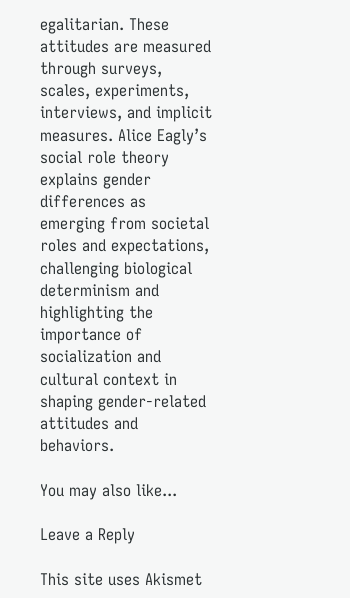egalitarian. These attitudes are measured through surveys, scales, experiments, interviews, and implicit measures. Alice Eagly’s social role theory explains gender differences as emerging from societal roles and expectations, challenging biological determinism and highlighting the importance of socialization and cultural context in shaping gender-related attitudes and behaviors.

You may also like...

Leave a Reply

This site uses Akismet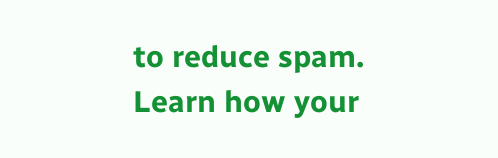to reduce spam. Learn how your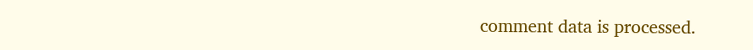comment data is processed.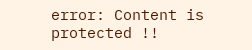error: Content is protected !!